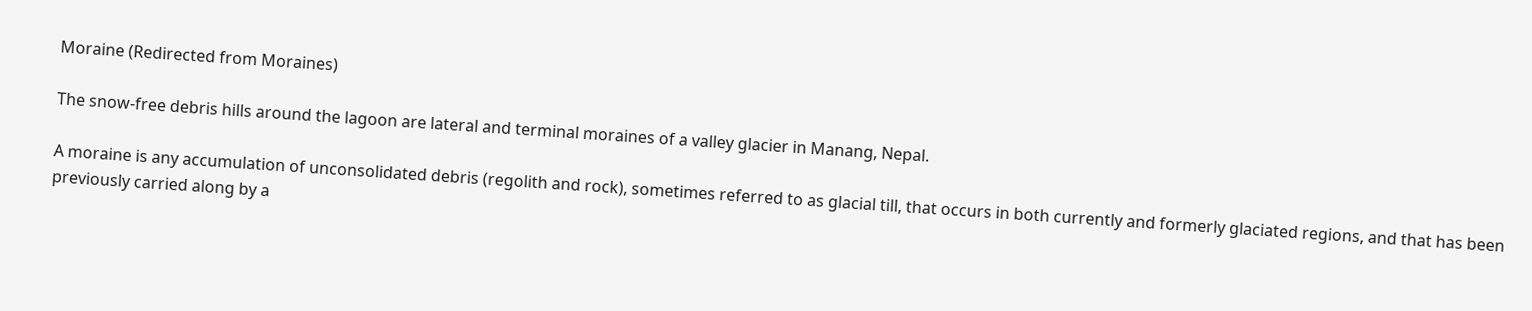Moraine (Redirected from Moraines)

The snow-free debris hills around the lagoon are lateral and terminal moraines of a valley glacier in Manang, Nepal.

A moraine is any accumulation of unconsolidated debris (regolith and rock), sometimes referred to as glacial till, that occurs in both currently and formerly glaciated regions, and that has been previously carried along by a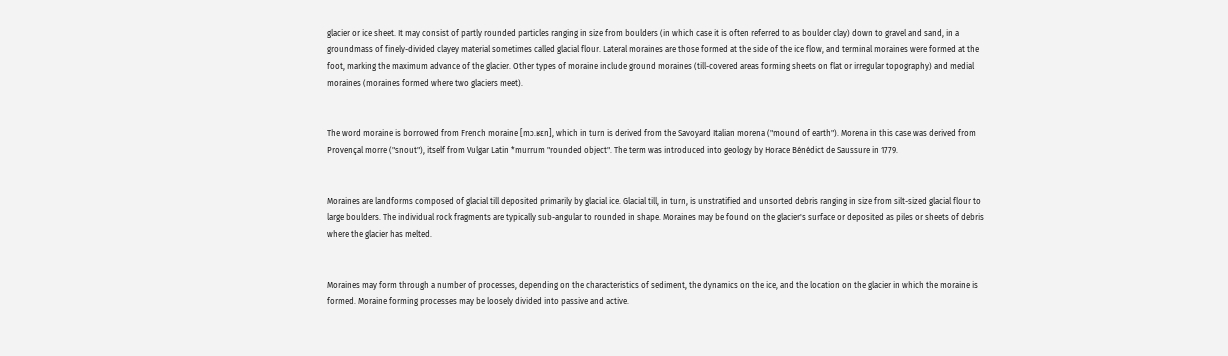glacier or ice sheet. It may consist of partly rounded particles ranging in size from boulders (in which case it is often referred to as boulder clay) down to gravel and sand, in a groundmass of finely-divided clayey material sometimes called glacial flour. Lateral moraines are those formed at the side of the ice flow, and terminal moraines were formed at the foot, marking the maximum advance of the glacier. Other types of moraine include ground moraines (till-covered areas forming sheets on flat or irregular topography) and medial moraines (moraines formed where two glaciers meet).


The word moraine is borrowed from French moraine [mɔ.ʁɛn], which in turn is derived from the Savoyard Italian morena ("mound of earth"). Morena in this case was derived from Provençal morre ("snout"), itself from Vulgar Latin *murrum "rounded object". The term was introduced into geology by Horace Bénédict de Saussure in 1779.


Moraines are landforms composed of glacial till deposited primarily by glacial ice. Glacial till, in turn, is unstratified and unsorted debris ranging in size from silt-sized glacial flour to large boulders. The individual rock fragments are typically sub-angular to rounded in shape. Moraines may be found on the glacier's surface or deposited as piles or sheets of debris where the glacier has melted.


Moraines may form through a number of processes, depending on the characteristics of sediment, the dynamics on the ice, and the location on the glacier in which the moraine is formed. Moraine forming processes may be loosely divided into passive and active.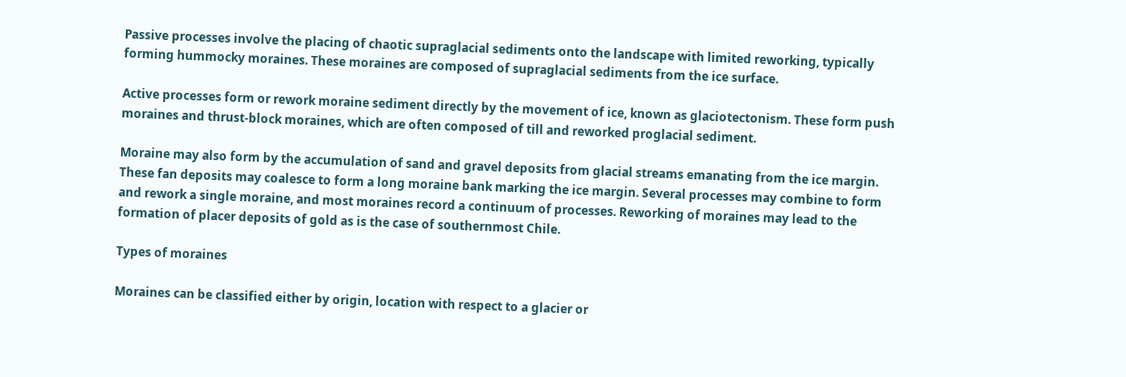Passive processes involve the placing of chaotic supraglacial sediments onto the landscape with limited reworking, typically forming hummocky moraines. These moraines are composed of supraglacial sediments from the ice surface.

Active processes form or rework moraine sediment directly by the movement of ice, known as glaciotectonism. These form push moraines and thrust-block moraines, which are often composed of till and reworked proglacial sediment.

Moraine may also form by the accumulation of sand and gravel deposits from glacial streams emanating from the ice margin. These fan deposits may coalesce to form a long moraine bank marking the ice margin. Several processes may combine to form and rework a single moraine, and most moraines record a continuum of processes. Reworking of moraines may lead to the formation of placer deposits of gold as is the case of southernmost Chile.

Types of moraines

Moraines can be classified either by origin, location with respect to a glacier or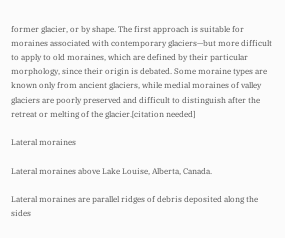former glacier, or by shape. The first approach is suitable for moraines associated with contemporary glaciers—but more difficult to apply to old moraines, which are defined by their particular morphology, since their origin is debated. Some moraine types are known only from ancient glaciers, while medial moraines of valley glaciers are poorly preserved and difficult to distinguish after the retreat or melting of the glacier.[citation needed]

Lateral moraines

Lateral moraines above Lake Louise, Alberta, Canada.

Lateral moraines are parallel ridges of debris deposited along the sides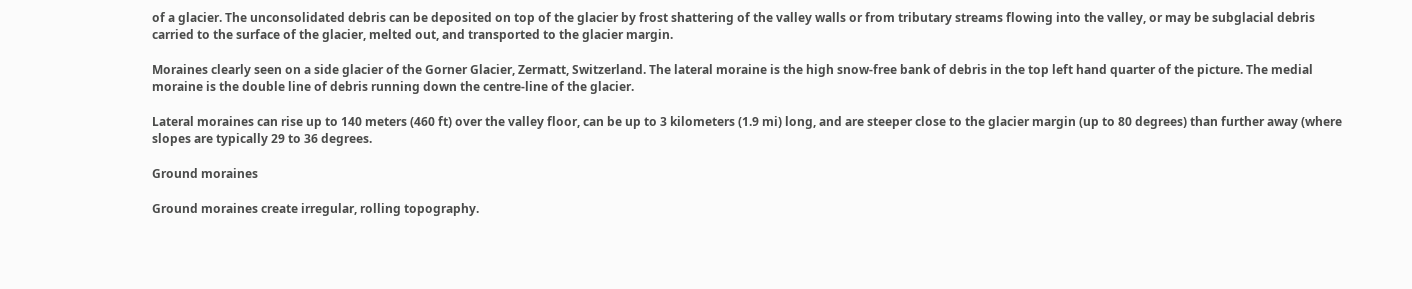of a glacier. The unconsolidated debris can be deposited on top of the glacier by frost shattering of the valley walls or from tributary streams flowing into the valley, or may be subglacial debris carried to the surface of the glacier, melted out, and transported to the glacier margin.

Moraines clearly seen on a side glacier of the Gorner Glacier, Zermatt, Switzerland. The lateral moraine is the high snow-free bank of debris in the top left hand quarter of the picture. The medial moraine is the double line of debris running down the centre-line of the glacier.

Lateral moraines can rise up to 140 meters (460 ft) over the valley floor, can be up to 3 kilometers (1.9 mi) long, and are steeper close to the glacier margin (up to 80 degrees) than further away (where slopes are typically 29 to 36 degrees.

Ground moraines

Ground moraines create irregular, rolling topography.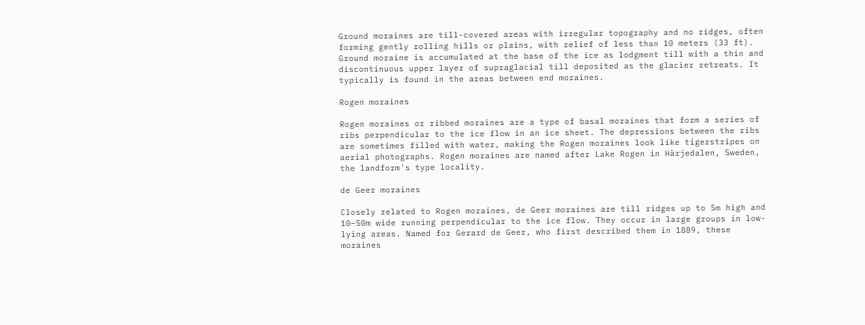Ground moraines are till-covered areas with irregular topography and no ridges, often forming gently rolling hills or plains, with relief of less than 10 meters (33 ft). Ground moraine is accumulated at the base of the ice as lodgment till with a thin and discontinuous upper layer of supraglacial till deposited as the glacier retreats. It typically is found in the areas between end moraines.

Rogen moraines

Rogen moraines or ribbed moraines are a type of basal moraines that form a series of ribs perpendicular to the ice flow in an ice sheet. The depressions between the ribs are sometimes filled with water, making the Rogen moraines look like tigerstripes on aerial photographs. Rogen moraines are named after Lake Rogen in Härjedalen, Sweden, the landform's type locality.

de Geer moraines

Closely related to Rogen moraines, de Geer moraines are till ridges up to 5m high and 10–50m wide running perpendicular to the ice flow. They occur in large groups in low-lying areas. Named for Gerard de Geer, who first described them in 1889, these moraines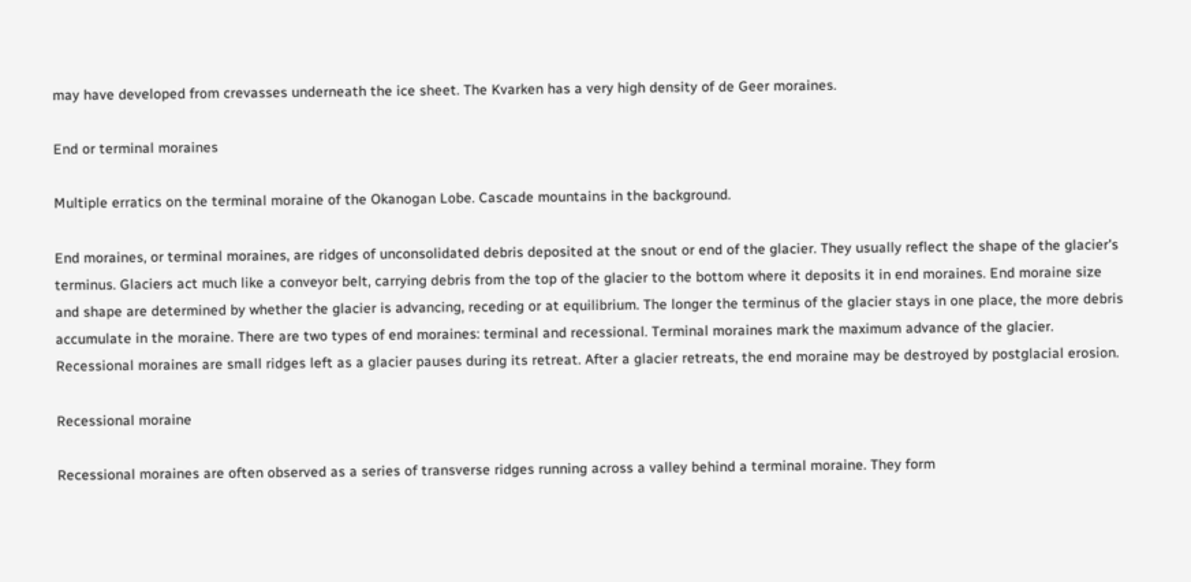may have developed from crevasses underneath the ice sheet. The Kvarken has a very high density of de Geer moraines.

End or terminal moraines

Multiple erratics on the terminal moraine of the Okanogan Lobe. Cascade mountains in the background.

End moraines, or terminal moraines, are ridges of unconsolidated debris deposited at the snout or end of the glacier. They usually reflect the shape of the glacier's terminus. Glaciers act much like a conveyor belt, carrying debris from the top of the glacier to the bottom where it deposits it in end moraines. End moraine size and shape are determined by whether the glacier is advancing, receding or at equilibrium. The longer the terminus of the glacier stays in one place, the more debris accumulate in the moraine. There are two types of end moraines: terminal and recessional. Terminal moraines mark the maximum advance of the glacier. Recessional moraines are small ridges left as a glacier pauses during its retreat. After a glacier retreats, the end moraine may be destroyed by postglacial erosion.

Recessional moraine

Recessional moraines are often observed as a series of transverse ridges running across a valley behind a terminal moraine. They form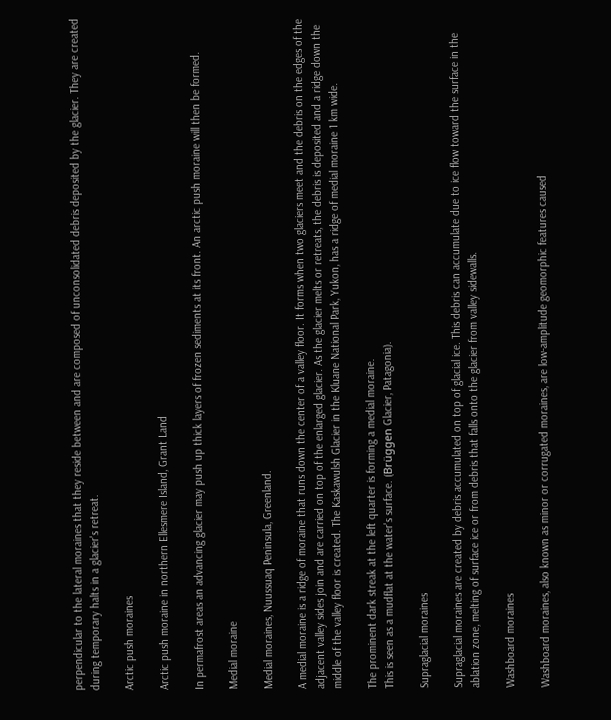perpendicular to the lateral moraines that they reside between and are composed of unconsolidated debris deposited by the glacier. They are created during temporary halts in a glacier's retreat.

Arctic push moraines

Arctic push moraine in northern Ellesmere Island, Grant Land

In permafrost areas an advancing glacier may push up thick layers of frozen sediments at its front. An arctic push moraine will then be formed.

Medial moraine

Medial moraines, Nuussuaq Peninsula, Greenland.

A medial moraine is a ridge of moraine that runs down the center of a valley floor. It forms when two glaciers meet and the debris on the edges of the adjacent valley sides join and are carried on top of the enlarged glacier. As the glacier melts or retreats, the debris is deposited and a ridge down the middle of the valley floor is created. The Kaskawulsh Glacier in the Kluane National Park, Yukon, has a ridge of medial moraine 1 km wide.

The prominent dark streak at the left quarter is forming a medial moraine.
This is seen as a mudflat at the water's surface. (Brüggen Glacier, Patagonia).

Supraglacial moraines

Supraglacial moraines are created by debris accumulated on top of glacial ice. This debris can accumulate due to ice flow toward the surface in the ablation zone, melting of surface ice or from debris that falls onto the glacier from valley sidewalls.

Washboard moraines

Washboard moraines, also known as minor or corrugated moraines, are low-amplitude geomorphic features caused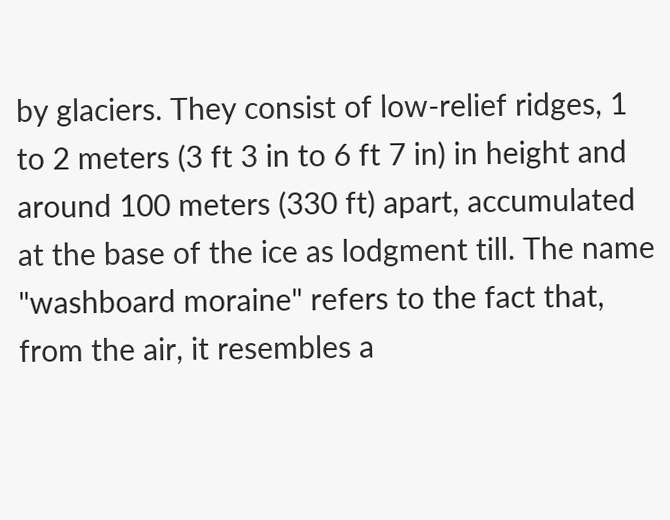by glaciers. They consist of low-relief ridges, 1 to 2 meters (3 ft 3 in to 6 ft 7 in) in height and around 100 meters (330 ft) apart, accumulated at the base of the ice as lodgment till. The name "washboard moraine" refers to the fact that, from the air, it resembles a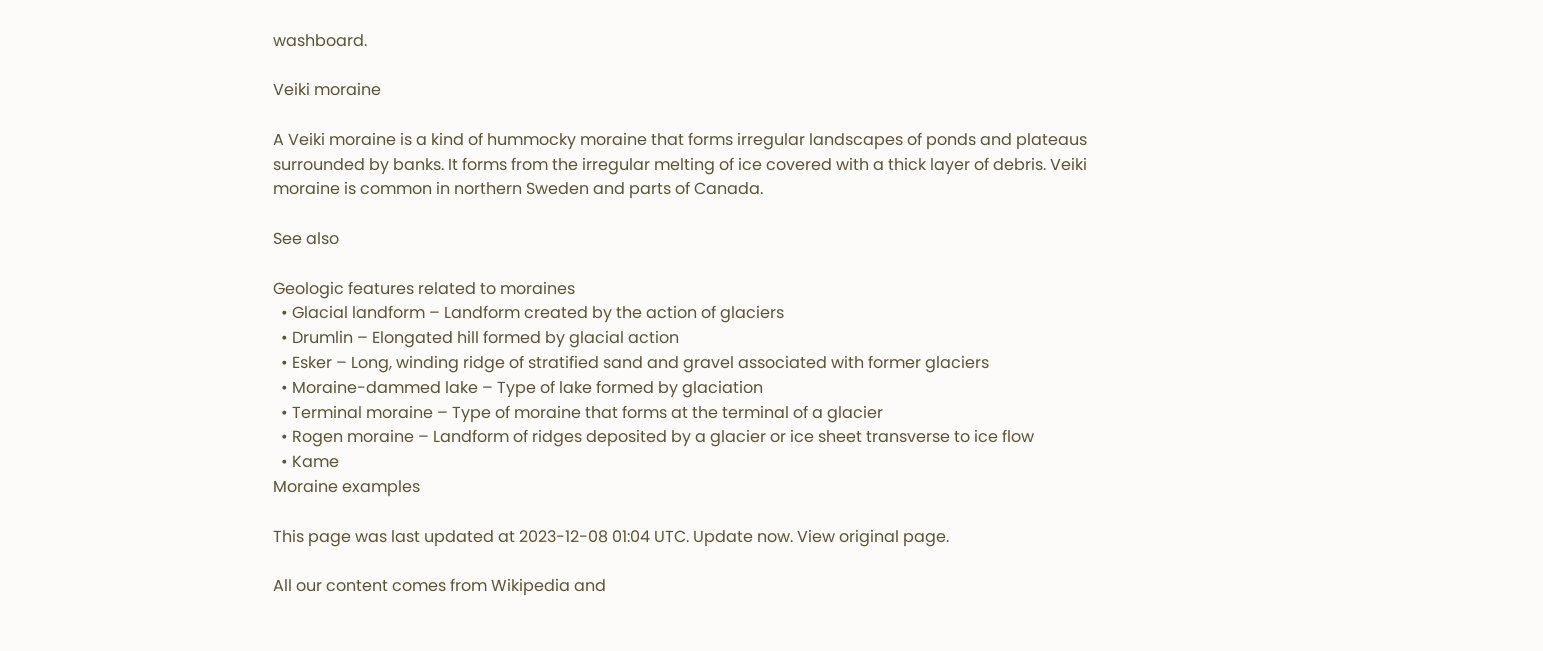washboard.

Veiki moraine

A Veiki moraine is a kind of hummocky moraine that forms irregular landscapes of ponds and plateaus surrounded by banks. It forms from the irregular melting of ice covered with a thick layer of debris. Veiki moraine is common in northern Sweden and parts of Canada.

See also

Geologic features related to moraines
  • Glacial landform – Landform created by the action of glaciers
  • Drumlin – Elongated hill formed by glacial action
  • Esker – Long, winding ridge of stratified sand and gravel associated with former glaciers
  • Moraine-dammed lake – Type of lake formed by glaciation
  • Terminal moraine – Type of moraine that forms at the terminal of a glacier
  • Rogen moraine – Landform of ridges deposited by a glacier or ice sheet transverse to ice flow
  • Kame
Moraine examples

This page was last updated at 2023-12-08 01:04 UTC. Update now. View original page.

All our content comes from Wikipedia and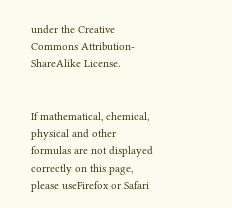under the Creative Commons Attribution-ShareAlike License.


If mathematical, chemical, physical and other formulas are not displayed correctly on this page, please useFirefox or Safari